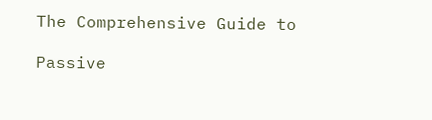The Comprehensive Guide to

Passive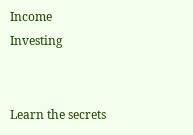Income Investing


Learn the secrets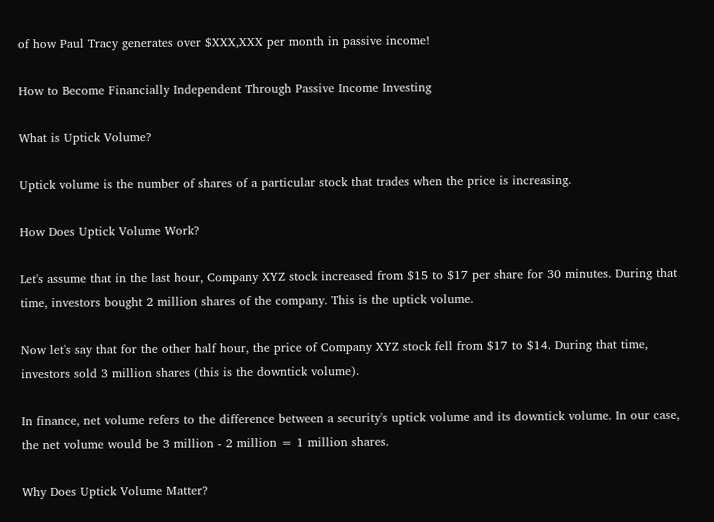of how Paul Tracy generates over $XXX,XXX per month in passive income!

How to Become Financially Independent Through Passive Income Investing

What is Uptick Volume?

Uptick volume is the number of shares of a particular stock that trades when the price is increasing.

How Does Uptick Volume Work?

Let's assume that in the last hour, Company XYZ stock increased from $15 to $17 per share for 30 minutes. During that time, investors bought 2 million shares of the company. This is the uptick volume.

Now let's say that for the other half hour, the price of Company XYZ stock fell from $17 to $14. During that time, investors sold 3 million shares (this is the downtick volume).

In finance, net volume refers to the difference between a security's uptick volume and its downtick volume. In our case, the net volume would be 3 million - 2 million = 1 million shares.

Why Does Uptick Volume Matter?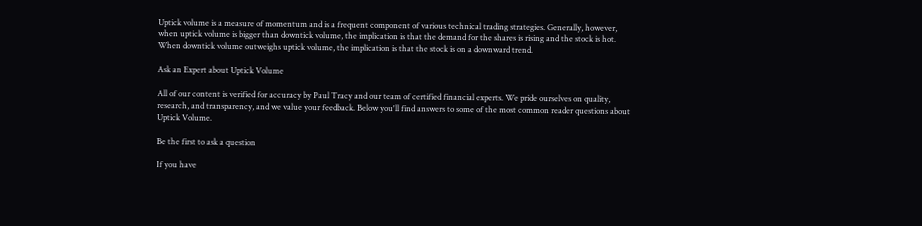Uptick volume is a measure of momentum and is a frequent component of various technical trading strategies. Generally, however, when uptick volume is bigger than downtick volume, the implication is that the demand for the shares is rising and the stock is hot. When downtick volume outweighs uptick volume, the implication is that the stock is on a downward trend.

Ask an Expert about Uptick Volume

All of our content is verified for accuracy by Paul Tracy and our team of certified financial experts. We pride ourselves on quality, research, and transparency, and we value your feedback. Below you'll find answers to some of the most common reader questions about Uptick Volume.

Be the first to ask a question

If you have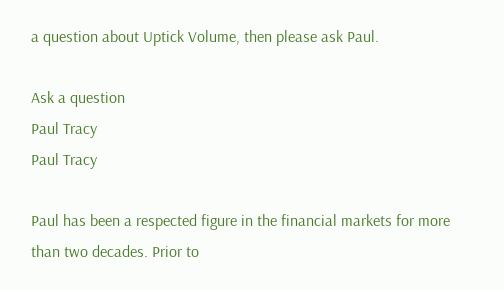a question about Uptick Volume, then please ask Paul.

Ask a question
Paul Tracy
Paul Tracy

Paul has been a respected figure in the financial markets for more than two decades. Prior to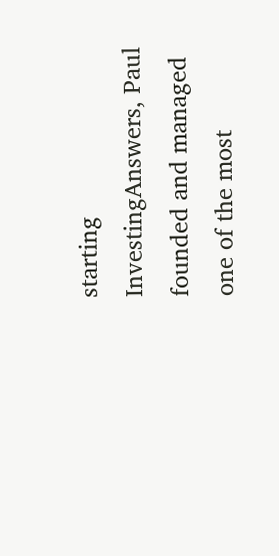starting InvestingAnswers, Paul founded and managed one of the most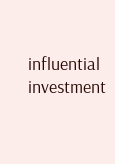influential investment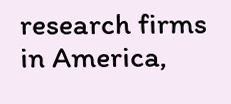research firms in America,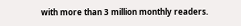with more than 3 million monthly readers.